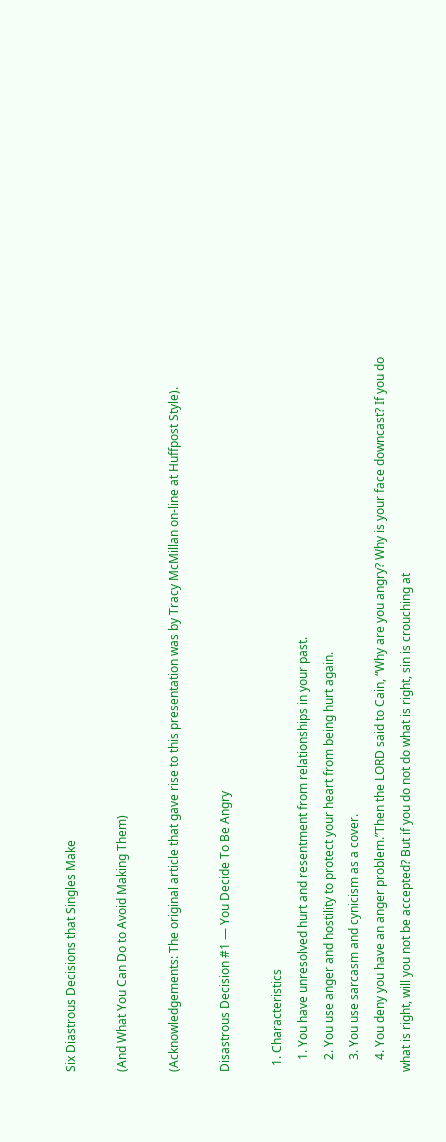Six Diastrous Decisions that Singles Make

(And What You Can Do to Avoid Making Them)

(Acknowledgements: The original article that gave rise to this presentation was by Tracy McMillan on-line at Huffpost Style).

Disastrous Decision #1 — You Decide To Be Angry

  1. Characteristics
    1. You have unresolved hurt and resentment from relationships in your past.
    2. You use anger and hostility to protect your heart from being hurt again.
    3. You use sarcasm and cynicism as a cover.
    4. You deny you have an anger problem.”Then the LORD said to Cain, “Why are you angry? Why is your face downcast? If you do what is right, will you not be accepted? But if you do not do what is right, sin is crouching at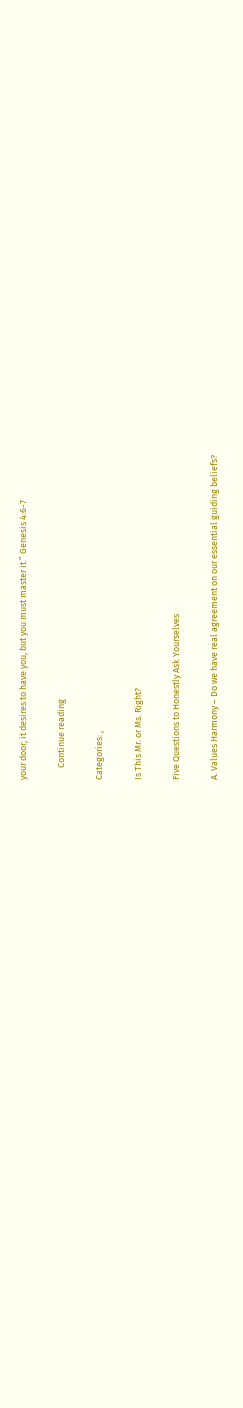your door; it desires to have you, but you must master it.” Genesis 4:6-7

      Continue reading

Categories: ,

Is This Mr. or Ms. Right?

Five Questions to Honestly Ask Yourselves

A. Values Harmony – Do we have real agreement on our essential guiding beliefs?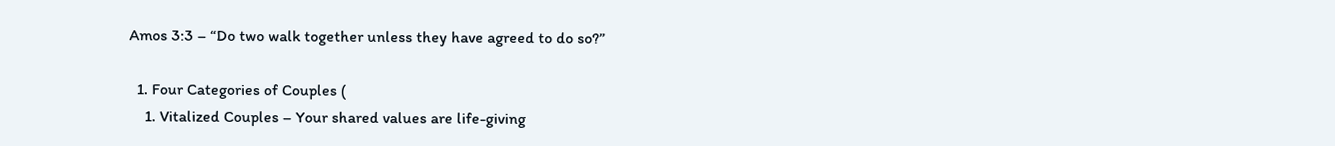Amos 3:3 – “Do two walk together unless they have agreed to do so?”

  1. Four Categories of Couples (
    1. Vitalized Couples – Your shared values are life-giving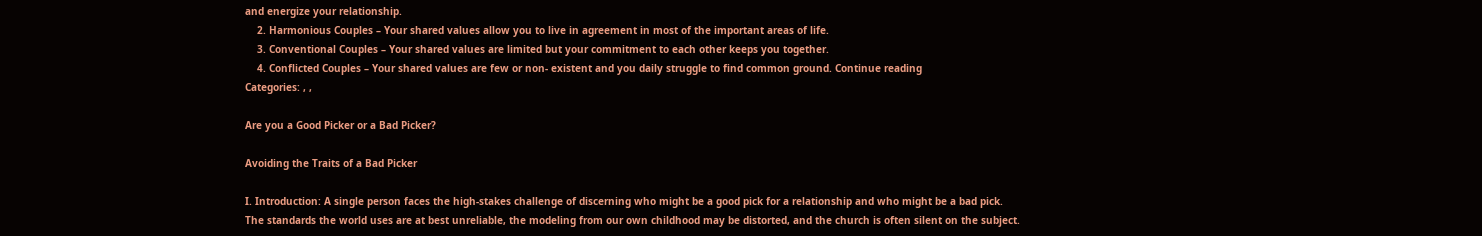and energize your relationship.
    2. Harmonious Couples – Your shared values allow you to live in agreement in most of the important areas of life.
    3. Conventional Couples – Your shared values are limited but your commitment to each other keeps you together.
    4. Conflicted Couples – Your shared values are few or non- existent and you daily struggle to find common ground. Continue reading
Categories: , ,

Are you a Good Picker or a Bad Picker?

Avoiding the Traits of a Bad Picker

I. Introduction: A single person faces the high-stakes challenge of discerning who might be a good pick for a relationship and who might be a bad pick. The standards the world uses are at best unreliable, the modeling from our own childhood may be distorted, and the church is often silent on the subject.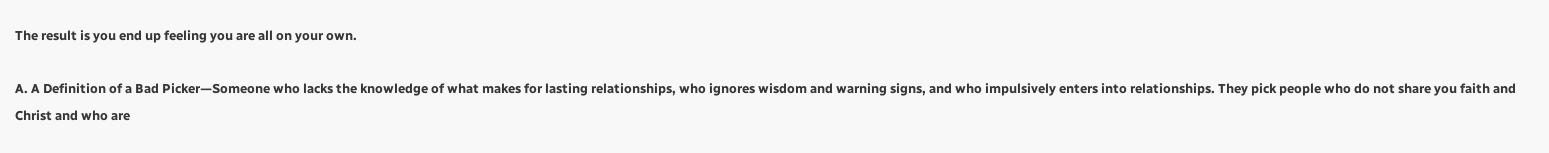The result is you end up feeling you are all on your own.

A. A Definition of a Bad Picker—Someone who lacks the knowledge of what makes for lasting relationships, who ignores wisdom and warning signs, and who impulsively enters into relationships. They pick people who do not share you faith and Christ and who are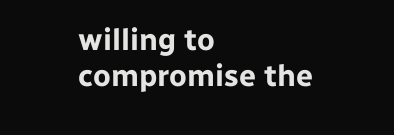willing to compromise the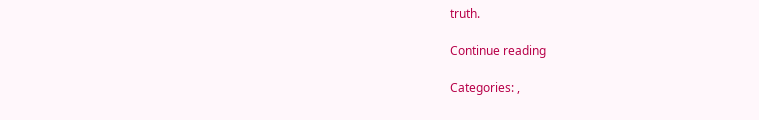truth.

Continue reading

Categories: ,